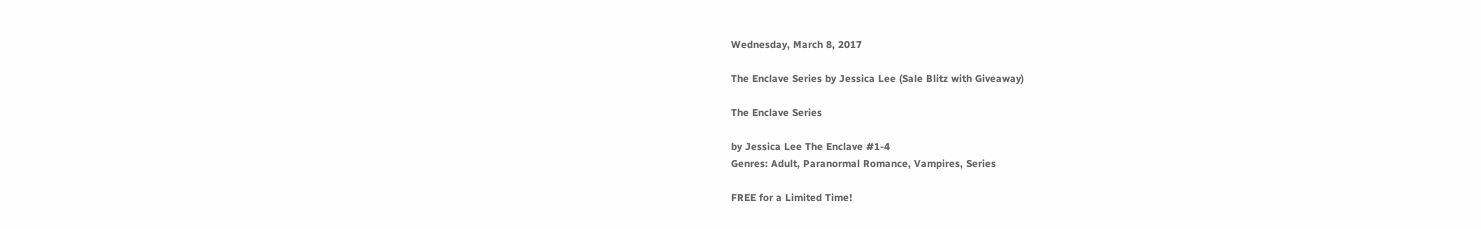Wednesday, March 8, 2017

The Enclave Series by Jessica Lee (Sale Blitz with Giveaway)

The Enclave Series

by Jessica Lee The Enclave #1-4
Genres: Adult, Paranormal Romance, Vampires, Series

FREE for a Limited Time!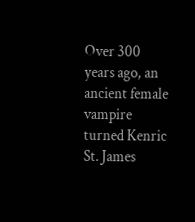Over 300 years ago, an ancient female vampire turned Kenric St. James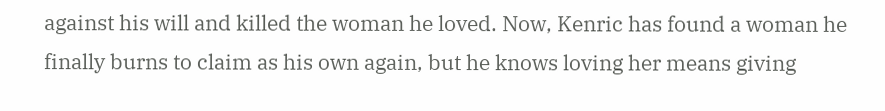against his will and killed the woman he loved. Now, Kenric has found a woman he finally burns to claim as his own again, but he knows loving her means giving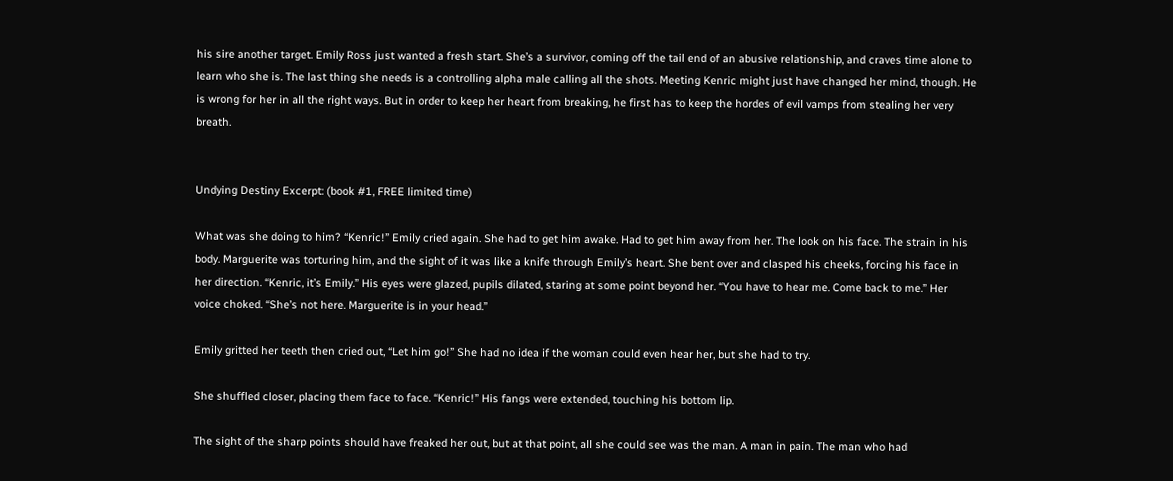his sire another target. Emily Ross just wanted a fresh start. She’s a survivor, coming off the tail end of an abusive relationship, and craves time alone to learn who she is. The last thing she needs is a controlling alpha male calling all the shots. Meeting Kenric might just have changed her mind, though. He is wrong for her in all the right ways. But in order to keep her heart from breaking, he first has to keep the hordes of evil vamps from stealing her very breath.


Undying Destiny Excerpt: (book #1, FREE limited time)

What was she doing to him? “Kenric!” Emily cried again. She had to get him awake. Had to get him away from her. The look on his face. The strain in his body. Marguerite was torturing him, and the sight of it was like a knife through Emily’s heart. She bent over and clasped his cheeks, forcing his face in her direction. “Kenric, it’s Emily.” His eyes were glazed, pupils dilated, staring at some point beyond her. “You have to hear me. Come back to me.” Her voice choked. “She’s not here. Marguerite is in your head.”

Emily gritted her teeth then cried out, “Let him go!” She had no idea if the woman could even hear her, but she had to try.

She shuffled closer, placing them face to face. “Kenric!” His fangs were extended, touching his bottom lip.

The sight of the sharp points should have freaked her out, but at that point, all she could see was the man. A man in pain. The man who had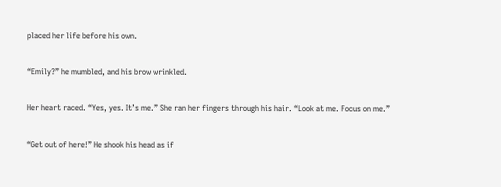placed her life before his own.

“Emily?” he mumbled, and his brow wrinkled.

Her heart raced. “Yes, yes. It’s me.” She ran her fingers through his hair. “Look at me. Focus on me.”

“Get out of here!” He shook his head as if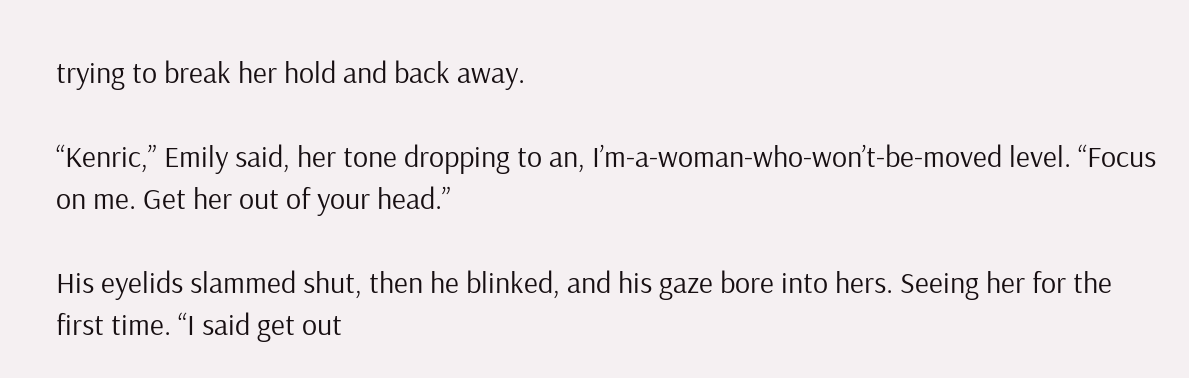trying to break her hold and back away.

“Kenric,” Emily said, her tone dropping to an, I’m-a-woman-who-won’t-be-moved level. “Focus on me. Get her out of your head.”

His eyelids slammed shut, then he blinked, and his gaze bore into hers. Seeing her for the first time. “I said get out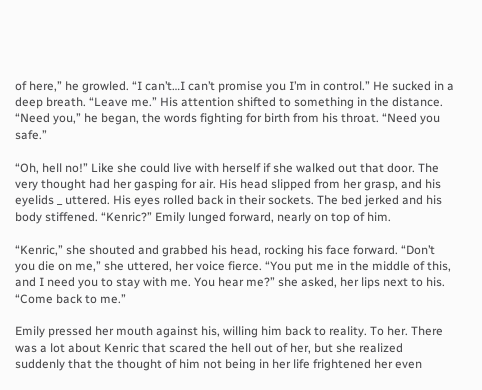of here,” he growled. “I can’t…I can’t promise you I’m in control.” He sucked in a deep breath. “Leave me.” His attention shifted to something in the distance. “Need you,” he began, the words fighting for birth from his throat. “Need you safe.”

“Oh, hell no!” Like she could live with herself if she walked out that door. The very thought had her gasping for air. His head slipped from her grasp, and his eyelids _ uttered. His eyes rolled back in their sockets. The bed jerked and his body stiffened. “Kenric?” Emily lunged forward, nearly on top of him.

“Kenric,” she shouted and grabbed his head, rocking his face forward. “Don’t you die on me,” she uttered, her voice fierce. “You put me in the middle of this, and I need you to stay with me. You hear me?” she asked, her lips next to his. “Come back to me.”

Emily pressed her mouth against his, willing him back to reality. To her. There was a lot about Kenric that scared the hell out of her, but she realized suddenly that the thought of him not being in her life frightened her even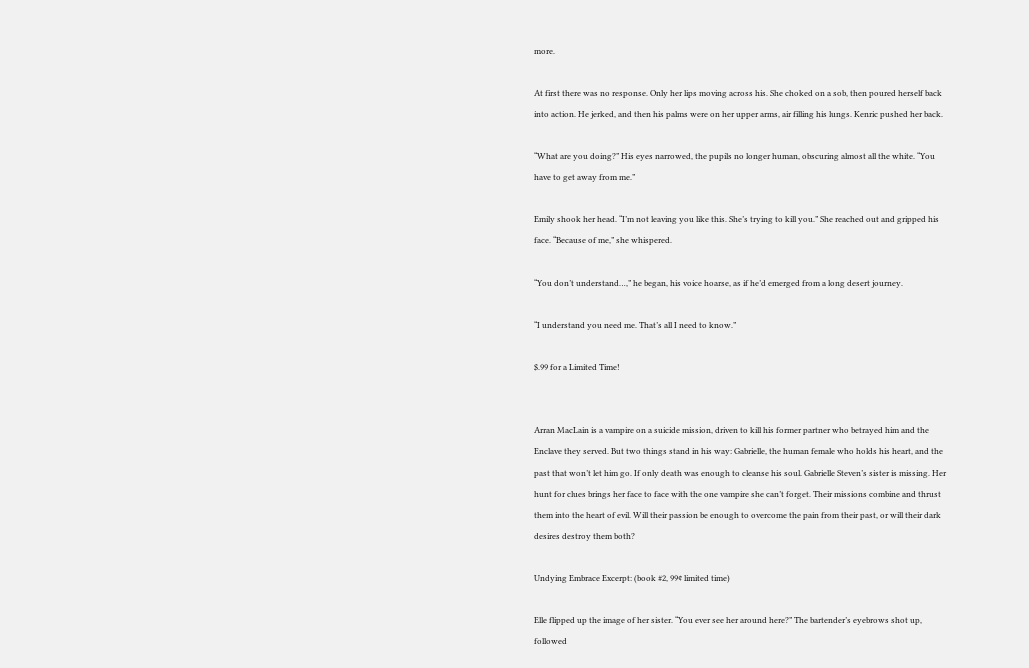more.

At first there was no response. Only her lips moving across his. She choked on a sob, then poured herself back into action. He jerked, and then his palms were on her upper arms, air filling his lungs. Kenric pushed her back.

“What are you doing?” His eyes narrowed, the pupils no longer human, obscuring almost all the white. “You have to get away from me.”

Emily shook her head. “I’m not leaving you like this. She’s trying to kill you.” She reached out and gripped his face. “Because of me,” she whispered.

“You don’t understand…,” he began, his voice hoarse, as if he’d emerged from a long desert journey.

“I understand you need me. That’s all I need to know.”

$.99 for a Limited Time!


Arran MacLain is a vampire on a suicide mission, driven to kill his former partner who betrayed him and the Enclave they served. But two things stand in his way: Gabrielle, the human female who holds his heart, and the past that won’t let him go. If only death was enough to cleanse his soul. Gabrielle Steven’s sister is missing. Her hunt for clues brings her face to face with the one vampire she can’t forget. Their missions combine and thrust them into the heart of evil. Will their passion be enough to overcome the pain from their past, or will their dark desires destroy them both?

Undying Embrace Excerpt: (book #2, 99¢ limited time)

Elle flipped up the image of her sister. “You ever see her around here?” The bartender’s eyebrows shot up, followed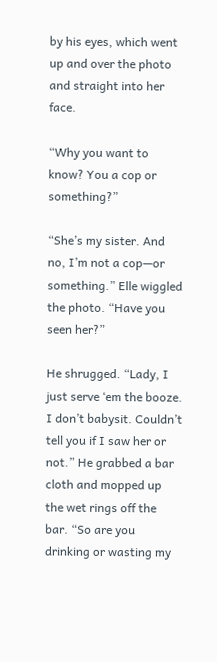by his eyes, which went up and over the photo and straight into her face.

“Why you want to know? You a cop or something?”

“She’s my sister. And no, I’m not a cop—or something.” Elle wiggled the photo. “Have you seen her?”

He shrugged. “Lady, I just serve ‘em the booze. I don’t babysit. Couldn’t tell you if I saw her or not.” He grabbed a bar cloth and mopped up the wet rings off the bar. “So are you drinking or wasting my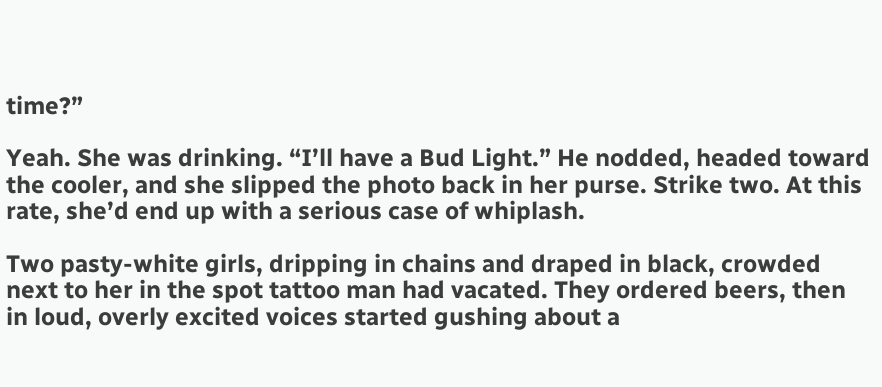time?”

Yeah. She was drinking. “I’ll have a Bud Light.” He nodded, headed toward the cooler, and she slipped the photo back in her purse. Strike two. At this rate, she’d end up with a serious case of whiplash.

Two pasty-white girls, dripping in chains and draped in black, crowded next to her in the spot tattoo man had vacated. They ordered beers, then in loud, overly excited voices started gushing about a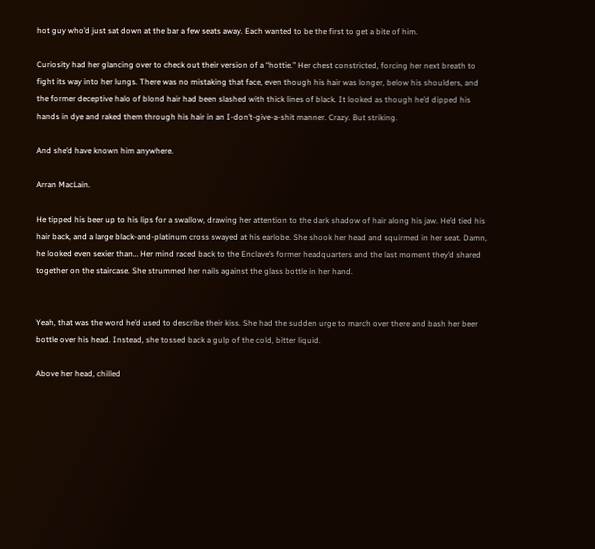hot guy who’d just sat down at the bar a few seats away. Each wanted to be the first to get a bite of him.

Curiosity had her glancing over to check out their version of a “hottie.” Her chest constricted, forcing her next breath to fight its way into her lungs. There was no mistaking that face, even though his hair was longer, below his shoulders, and the former deceptive halo of blond hair had been slashed with thick lines of black. It looked as though he’d dipped his hands in dye and raked them through his hair in an I-don’t-give-a-shit manner. Crazy. But striking.

And she’d have known him anywhere.

Arran MacLain.

He tipped his beer up to his lips for a swallow, drawing her attention to the dark shadow of hair along his jaw. He’d tied his hair back, and a large black-and-platinum cross swayed at his earlobe. She shook her head and squirmed in her seat. Damn, he looked even sexier than… Her mind raced back to the Enclave’s former headquarters and the last moment they’d shared together on the staircase. She strummed her nails against the glass bottle in her hand.


Yeah, that was the word he’d used to describe their kiss. She had the sudden urge to march over there and bash her beer bottle over his head. Instead, she tossed back a gulp of the cold, bitter liquid.

Above her head, chilled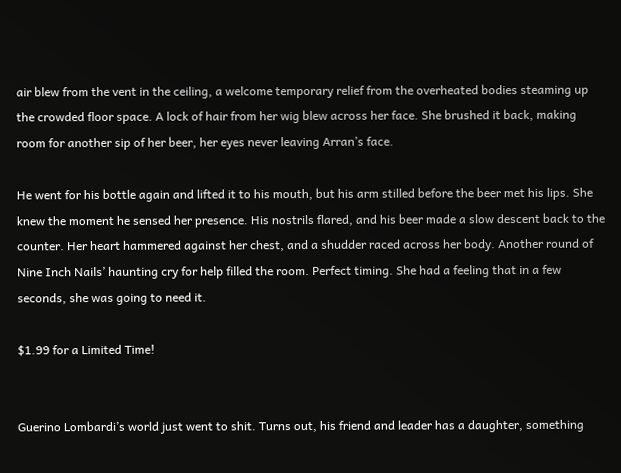air blew from the vent in the ceiling, a welcome temporary relief from the overheated bodies steaming up the crowded floor space. A lock of hair from her wig blew across her face. She brushed it back, making room for another sip of her beer, her eyes never leaving Arran’s face.

He went for his bottle again and lifted it to his mouth, but his arm stilled before the beer met his lips. She knew the moment he sensed her presence. His nostrils flared, and his beer made a slow descent back to the counter. Her heart hammered against her chest, and a shudder raced across her body. Another round of Nine Inch Nails’ haunting cry for help filled the room. Perfect timing. She had a feeling that in a few seconds, she was going to need it.

$1.99 for a Limited Time!


Guerino Lombardi’s world just went to shit. Turns out, his friend and leader has a daughter, something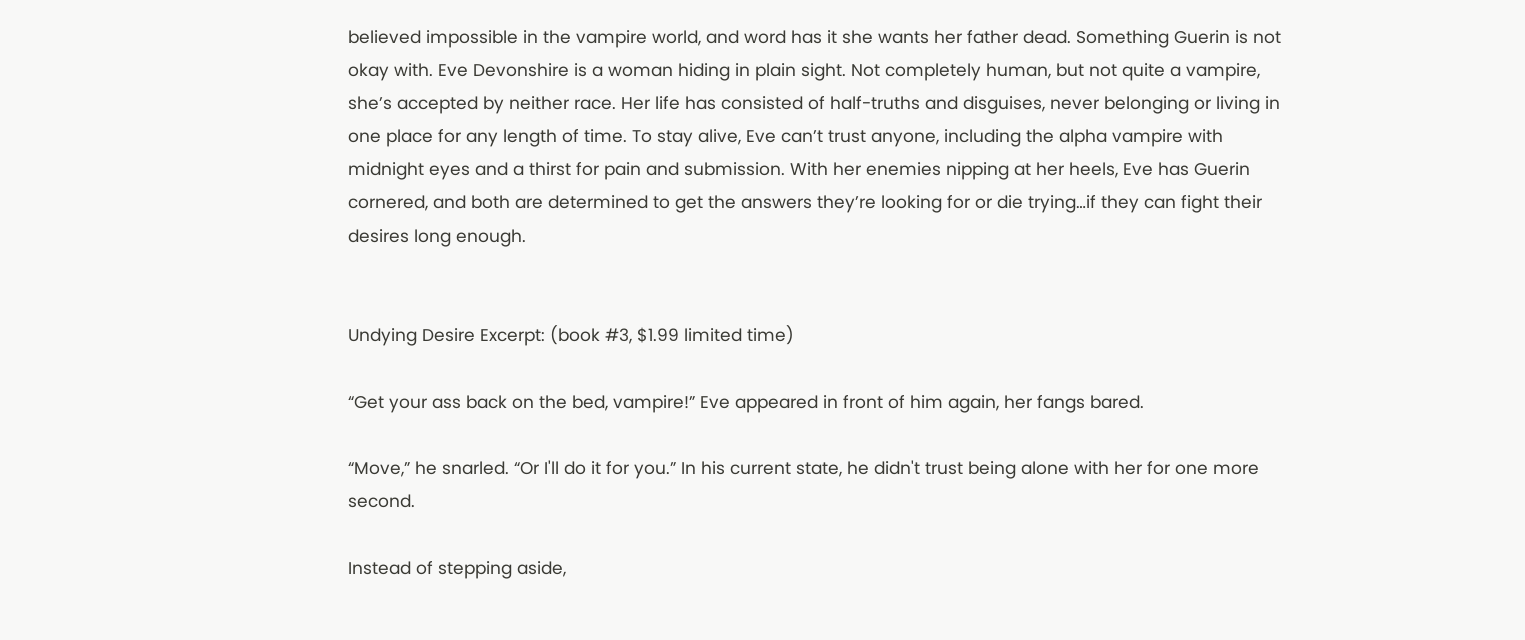believed impossible in the vampire world, and word has it she wants her father dead. Something Guerin is not okay with. Eve Devonshire is a woman hiding in plain sight. Not completely human, but not quite a vampire, she’s accepted by neither race. Her life has consisted of half-truths and disguises, never belonging or living in one place for any length of time. To stay alive, Eve can’t trust anyone, including the alpha vampire with midnight eyes and a thirst for pain and submission. With her enemies nipping at her heels, Eve has Guerin cornered, and both are determined to get the answers they’re looking for or die trying…if they can fight their desires long enough.


Undying Desire Excerpt: (book #3, $1.99 limited time)

“Get your ass back on the bed, vampire!” Eve appeared in front of him again, her fangs bared.

“Move,” he snarled. “Or I'll do it for you.” In his current state, he didn't trust being alone with her for one more second.

Instead of stepping aside,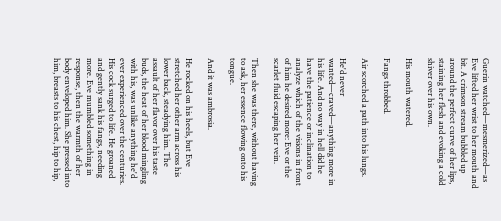Guerin watched—mesmerized—as Eve lifted her wrist to her mouth and bit. A crimson stream bubbled up around the perfect curve of her lips, staining her flesh and evoking a cold shiver over his own.

His mouth watered.

Fangs throbbed.

Air scorched a path into his lungs.

He'd never wanted—craved—anything more in his life. And no way in hell did he have the patience or inclination to analyze which of the visions in front of him he desired more: Eve or the scarlet fluid escaping her vein.

Then she was there, without having to ask, her essence flowing onto his tongue.

And it was ambrosia.

He rocked on his heels, but Eve stretched her other arm across his lower back, steadying him. The assault of her flavor over his taste buds, the heat of her blood mingling with his, was unlike anything he'd ever experienced over the centuries. His cock surged to life. He groaned and gently sank his fangs, needing more. Eve mumbled something in response, then the warmth of her body enveloped him. She pressed into him, breasts to his chest, hip to hip,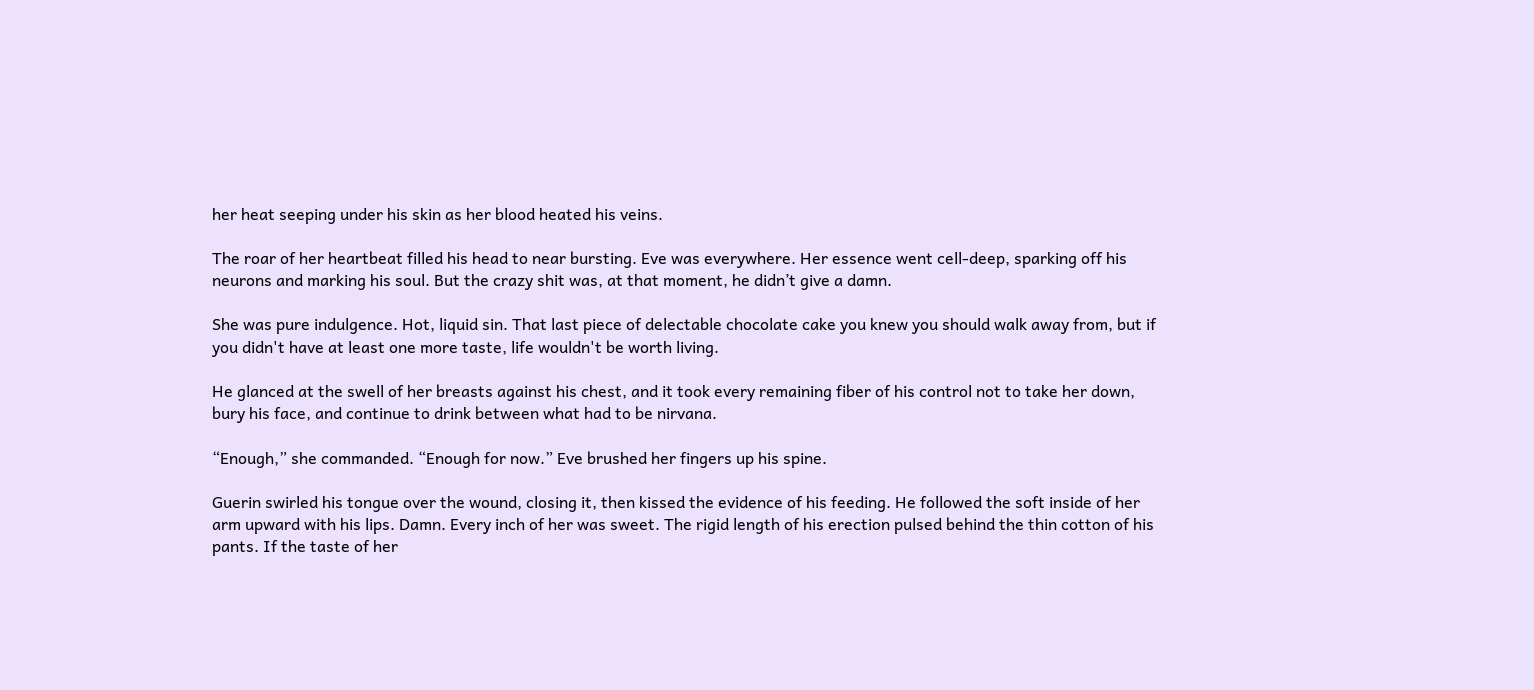her heat seeping under his skin as her blood heated his veins.

The roar of her heartbeat filled his head to near bursting. Eve was everywhere. Her essence went cell-deep, sparking off his neurons and marking his soul. But the crazy shit was, at that moment, he didn’t give a damn.

She was pure indulgence. Hot, liquid sin. That last piece of delectable chocolate cake you knew you should walk away from, but if you didn't have at least one more taste, life wouldn't be worth living.

He glanced at the swell of her breasts against his chest, and it took every remaining fiber of his control not to take her down, bury his face, and continue to drink between what had to be nirvana.

“Enough,” she commanded. “Enough for now.” Eve brushed her fingers up his spine.

Guerin swirled his tongue over the wound, closing it, then kissed the evidence of his feeding. He followed the soft inside of her arm upward with his lips. Damn. Every inch of her was sweet. The rigid length of his erection pulsed behind the thin cotton of his pants. If the taste of her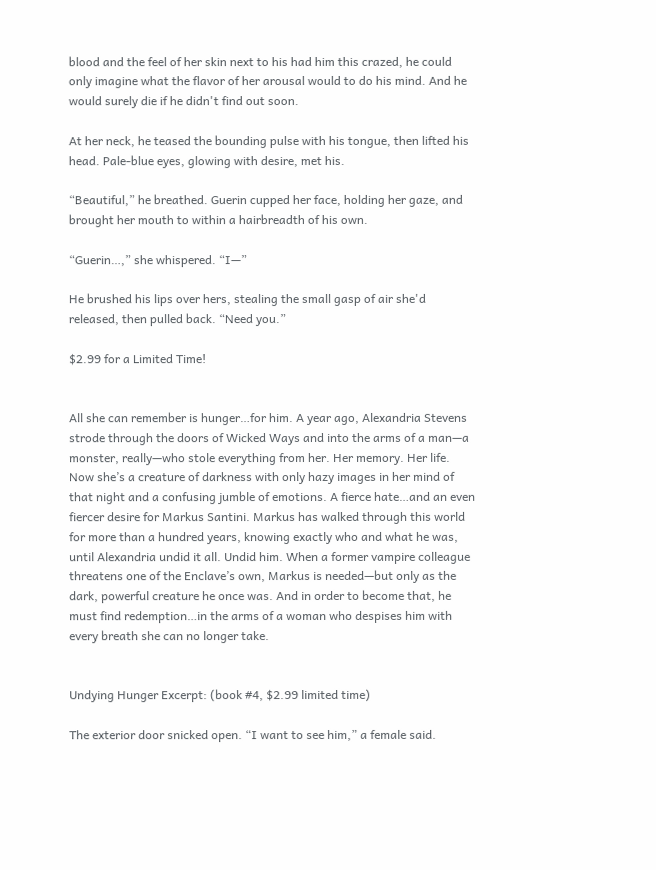blood and the feel of her skin next to his had him this crazed, he could only imagine what the flavor of her arousal would to do his mind. And he would surely die if he didn't find out soon.

At her neck, he teased the bounding pulse with his tongue, then lifted his head. Pale-blue eyes, glowing with desire, met his.

“Beautiful,” he breathed. Guerin cupped her face, holding her gaze, and brought her mouth to within a hairbreadth of his own.

“Guerin…,” she whispered. “I—”

He brushed his lips over hers, stealing the small gasp of air she'd released, then pulled back. “Need you.”

$2.99 for a Limited Time!


All she can remember is hunger…for him. A year ago, Alexandria Stevens strode through the doors of Wicked Ways and into the arms of a man—a monster, really—who stole everything from her. Her memory. Her life. Now she’s a creature of darkness with only hazy images in her mind of that night and a confusing jumble of emotions. A fierce hate…and an even fiercer desire for Markus Santini. Markus has walked through this world for more than a hundred years, knowing exactly who and what he was, until Alexandria undid it all. Undid him. When a former vampire colleague threatens one of the Enclave’s own, Markus is needed—but only as the dark, powerful creature he once was. And in order to become that, he must find redemption…in the arms of a woman who despises him with every breath she can no longer take.


Undying Hunger Excerpt: (book #4, $2.99 limited time)

The exterior door snicked open. “I want to see him,” a female said.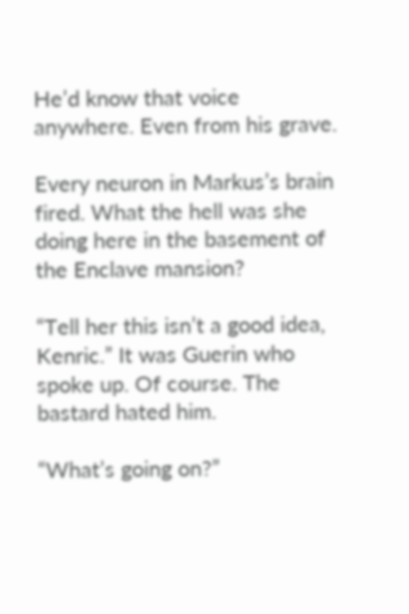He’d know that voice anywhere. Even from his grave.

Every neuron in Markus’s brain fired. What the hell was she doing here in the basement of the Enclave mansion?

“Tell her this isn’t a good idea, Kenric.” It was Guerin who spoke up. Of course. The bastard hated him.

“What’s going on?”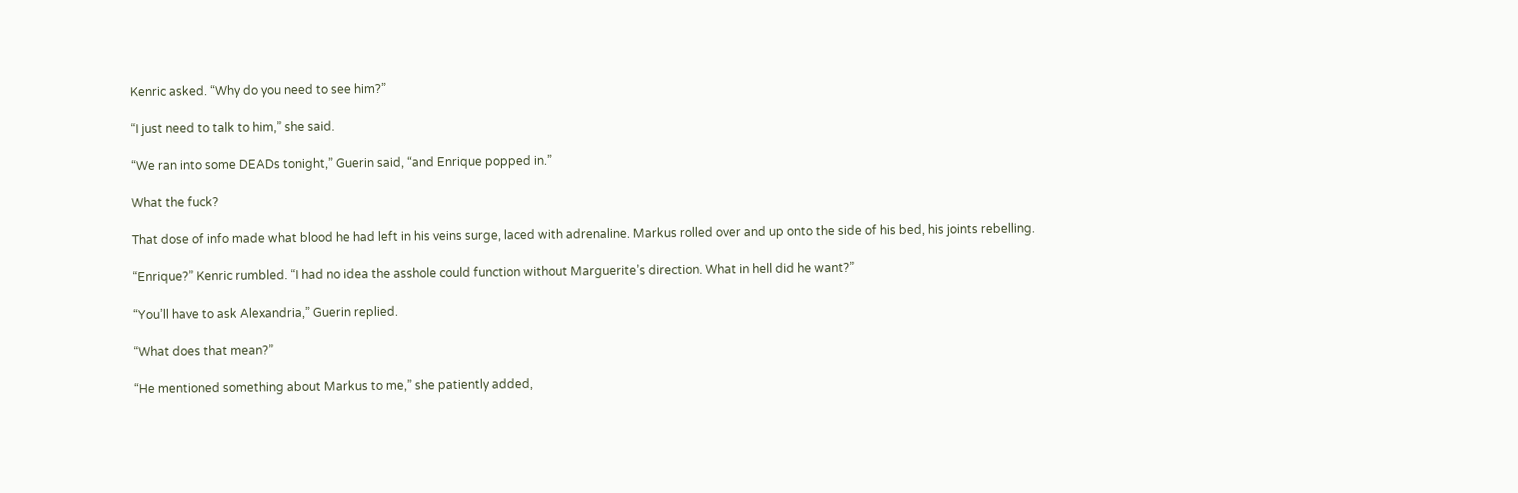Kenric asked. “Why do you need to see him?”

“I just need to talk to him,” she said.

“We ran into some DEADs tonight,” Guerin said, “and Enrique popped in.”

What the fuck?

That dose of info made what blood he had left in his veins surge, laced with adrenaline. Markus rolled over and up onto the side of his bed, his joints rebelling.

“Enrique?” Kenric rumbled. “I had no idea the asshole could function without Marguerite’s direction. What in hell did he want?”

“You’ll have to ask Alexandria,” Guerin replied.

“What does that mean?”

“He mentioned something about Markus to me,” she patiently added,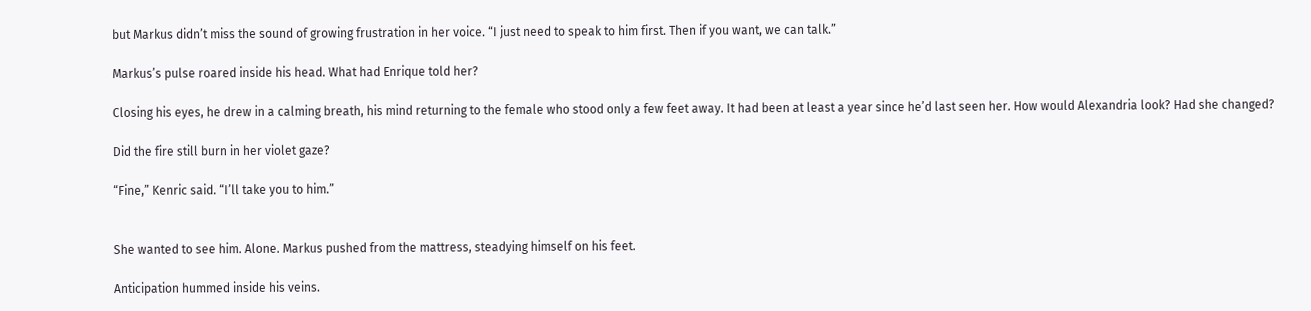but Markus didn’t miss the sound of growing frustration in her voice. “I just need to speak to him first. Then if you want, we can talk.”

Markus’s pulse roared inside his head. What had Enrique told her?

Closing his eyes, he drew in a calming breath, his mind returning to the female who stood only a few feet away. It had been at least a year since he’d last seen her. How would Alexandria look? Had she changed?

Did the fire still burn in her violet gaze?

“Fine,” Kenric said. “I’ll take you to him.”


She wanted to see him. Alone. Markus pushed from the mattress, steadying himself on his feet.

Anticipation hummed inside his veins.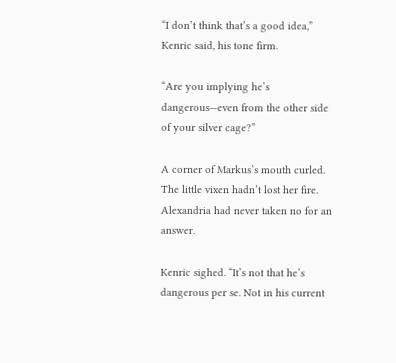“I don’t think that’s a good idea,” Kenric said, his tone firm.

“Are you implying he’s dangerous—even from the other side of your silver cage?”

A corner of Markus’s mouth curled. The little vixen hadn’t lost her fire. Alexandria had never taken no for an answer.

Kenric sighed. “It’s not that he’s dangerous per se. Not in his current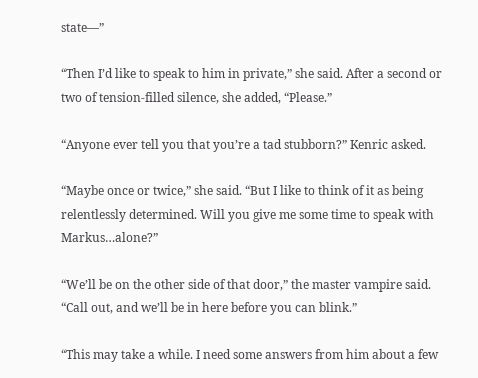state—”

“Then I’d like to speak to him in private,” she said. After a second or two of tension-filled silence, she added, “Please.”

“Anyone ever tell you that you’re a tad stubborn?” Kenric asked.

“Maybe once or twice,” she said. “But I like to think of it as being relentlessly determined. Will you give me some time to speak with Markus…alone?”

“We’ll be on the other side of that door,” the master vampire said. “Call out, and we’ll be in here before you can blink.”

“This may take a while. I need some answers from him about a few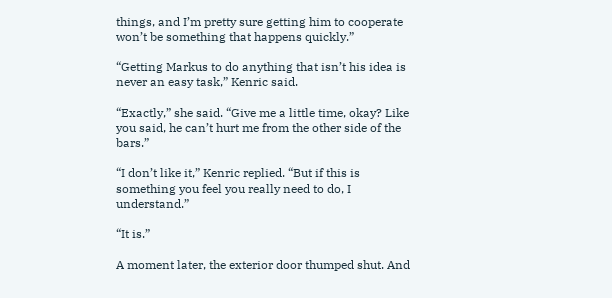things, and I’m pretty sure getting him to cooperate won’t be something that happens quickly.”

“Getting Markus to do anything that isn’t his idea is never an easy task,” Kenric said.

“Exactly,” she said. “Give me a little time, okay? Like you said, he can’t hurt me from the other side of the bars.”

“I don’t like it,” Kenric replied. “But if this is something you feel you really need to do, I understand.”

“It is.”

A moment later, the exterior door thumped shut. And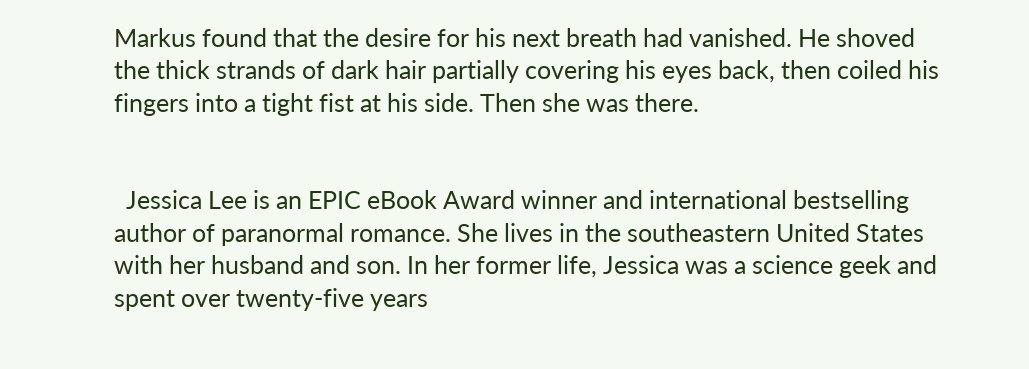Markus found that the desire for his next breath had vanished. He shoved the thick strands of dark hair partially covering his eyes back, then coiled his fingers into a tight fist at his side. Then she was there.


  Jessica Lee is an EPIC eBook Award winner and international bestselling author of paranormal romance. She lives in the southeastern United States with her husband and son. In her former life, Jessica was a science geek and spent over twenty-five years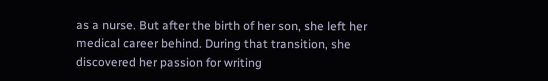as a nurse. But after the birth of her son, she left her medical career behind. During that transition, she discovered her passion for writing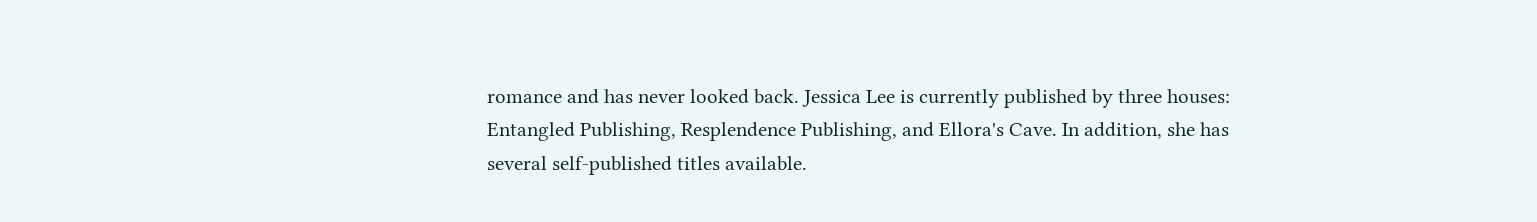romance and has never looked back. Jessica Lee is currently published by three houses: Entangled Publishing, Resplendence Publishing, and Ellora's Cave. In addition, she has several self-published titles available.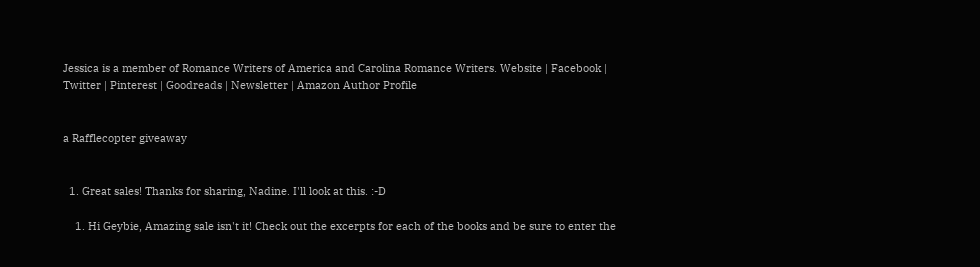Jessica is a member of Romance Writers of America and Carolina Romance Writers. Website | Facebook | Twitter | Pinterest | Goodreads | Newsletter | Amazon Author Profile


a Rafflecopter giveaway


  1. Great sales! Thanks for sharing, Nadine. I'll look at this. :-D

    1. Hi Geybie, Amazing sale isn't it! Check out the excerpts for each of the books and be sure to enter the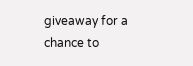giveaway for a chance to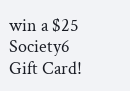win a $25 Society6 Gift Card!